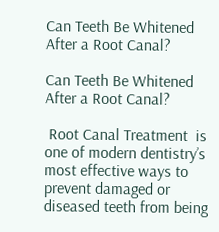Can Teeth Be Whitened After a Root Canal?

Can Teeth Be Whitened After a Root Canal?

 Root Canal Treatment  is one of modern dentistry’s most effective ways to prevent damaged or diseased teeth from being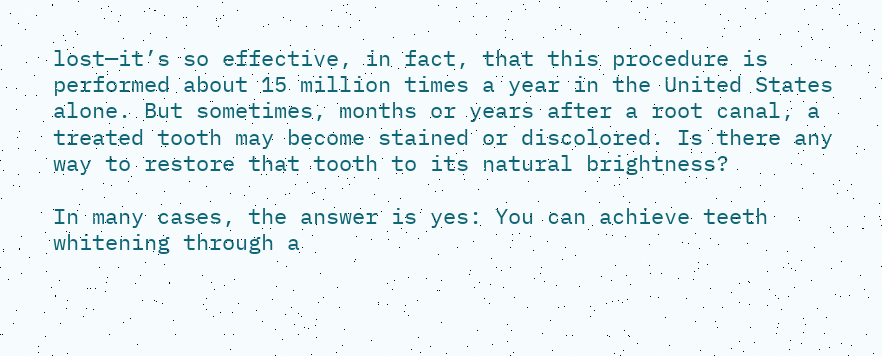lost—it’s so effective, in fact, that this procedure is performed about 15 million times a year in the United States alone. But sometimes, months or years after a root canal, a treated tooth may become stained or discolored. Is there any way to restore that tooth to its natural brightness?

In many cases, the answer is yes: You can achieve teeth whitening through a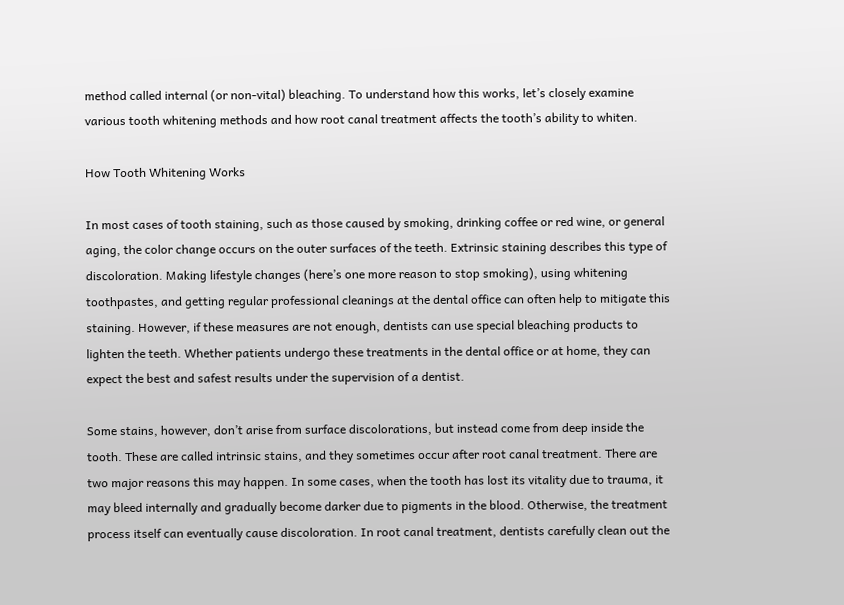method called internal (or non-vital) bleaching. To understand how this works, let’s closely examine various tooth whitening methods and how root canal treatment affects the tooth’s ability to whiten.

How Tooth Whitening Works

In most cases of tooth staining, such as those caused by smoking, drinking coffee or red wine, or general aging, the color change occurs on the outer surfaces of the teeth. Extrinsic staining describes this type of discoloration. Making lifestyle changes (here’s one more reason to stop smoking), using whitening toothpastes, and getting regular professional cleanings at the dental office can often help to mitigate this staining. However, if these measures are not enough, dentists can use special bleaching products to lighten the teeth. Whether patients undergo these treatments in the dental office or at home, they can expect the best and safest results under the supervision of a dentist.

Some stains, however, don’t arise from surface discolorations, but instead come from deep inside the tooth. These are called intrinsic stains, and they sometimes occur after root canal treatment. There are two major reasons this may happen. In some cases, when the tooth has lost its vitality due to trauma, it may bleed internally and gradually become darker due to pigments in the blood. Otherwise, the treatment process itself can eventually cause discoloration. In root canal treatment, dentists carefully clean out the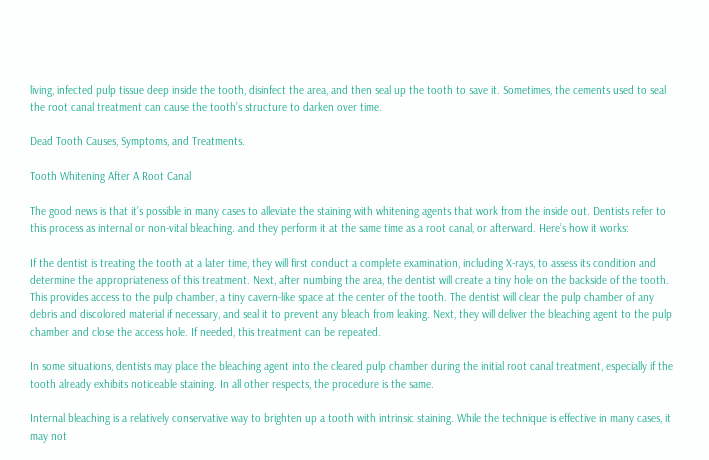living, infected pulp tissue deep inside the tooth, disinfect the area, and then seal up the tooth to save it. Sometimes, the cements used to seal the root canal treatment can cause the tooth’s structure to darken over time.

Dead Tooth Causes, Symptoms, and Treatments.

Tooth Whitening After A Root Canal

The good news is that it’s possible in many cases to alleviate the staining with whitening agents that work from the inside out. Dentists refer to this process as internal or non-vital bleaching. and they perform it at the same time as a root canal, or afterward. Here’s how it works:

If the dentist is treating the tooth at a later time, they will first conduct a complete examination, including X-rays, to assess its condition and determine the appropriateness of this treatment. Next, after numbing the area, the dentist will create a tiny hole on the backside of the tooth. This provides access to the pulp chamber, a tiny cavern-like space at the center of the tooth. The dentist will clear the pulp chamber of any debris and discolored material if necessary, and seal it to prevent any bleach from leaking. Next, they will deliver the bleaching agent to the pulp chamber and close the access hole. If needed, this treatment can be repeated.

In some situations, dentists may place the bleaching agent into the cleared pulp chamber during the initial root canal treatment, especially if the tooth already exhibits noticeable staining. In all other respects, the procedure is the same.

Internal bleaching is a relatively conservative way to brighten up a tooth with intrinsic staining. While the technique is effective in many cases, it may not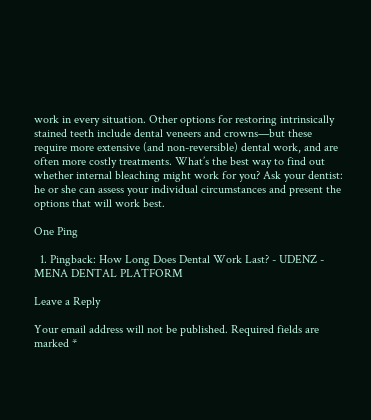work in every situation. Other options for restoring intrinsically stained teeth include dental veneers and crowns—but these require more extensive (and non-reversible) dental work, and are often more costly treatments. What’s the best way to find out whether internal bleaching might work for you? Ask your dentist: he or she can assess your individual circumstances and present the options that will work best.

One Ping

  1. Pingback: How Long Does Dental Work Last? - UDENZ - MENA DENTAL PLATFORM

Leave a Reply

Your email address will not be published. Required fields are marked *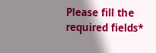Please fill the required fields*